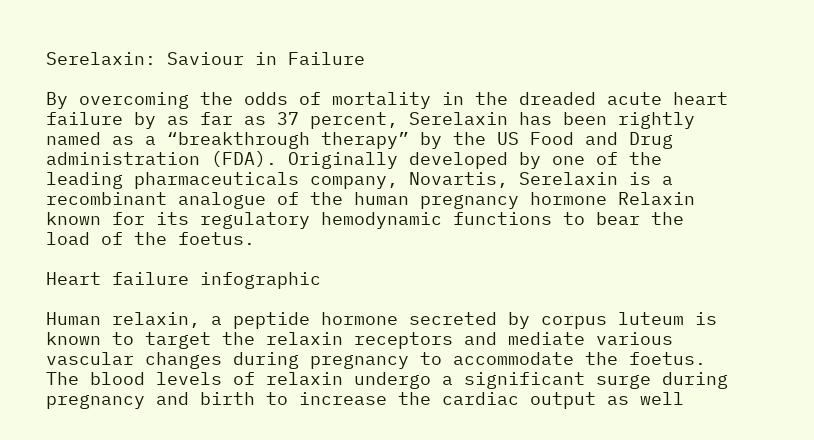Serelaxin: Saviour in Failure

By overcoming the odds of mortality in the dreaded acute heart failure by as far as 37 percent, Serelaxin has been rightly named as a “breakthrough therapy” by the US Food and Drug administration (FDA). Originally developed by one of the leading pharmaceuticals company, Novartis, Serelaxin is a recombinant analogue of the human pregnancy hormone Relaxin known for its regulatory hemodynamic functions to bear the load of the foetus.

Heart failure infographic

Human relaxin, a peptide hormone secreted by corpus luteum is known to target the relaxin receptors and mediate various vascular changes during pregnancy to accommodate the foetus. The blood levels of relaxin undergo a significant surge during pregnancy and birth to increase the cardiac output as well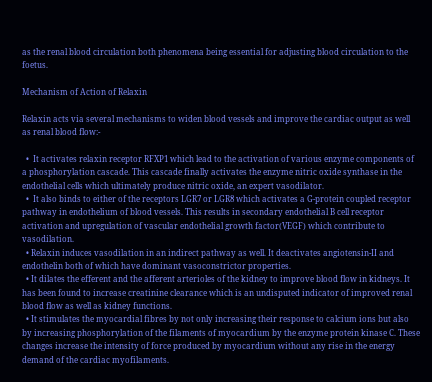as the renal blood circulation both phenomena being essential for adjusting blood circulation to the foetus.

Mechanism of Action of Relaxin

Relaxin acts via several mechanisms to widen blood vessels and improve the cardiac output as well as renal blood flow:-

  •  It activates relaxin receptor RFXP1 which lead to the activation of various enzyme components of a phosphorylation cascade. This cascade finally activates the enzyme nitric oxide synthase in the endothelial cells which ultimately produce nitric oxide, an expert vasodilator.
  •  It also binds to either of the receptors LGR7 or LGR8 which activates a G-protein coupled receptor pathway in endothelium of blood vessels. This results in secondary endothelial B cell receptor activation and upregulation of vascular endothelial growth factor(VEGF) which contribute to vasodilation.
  • Relaxin induces vasodilation in an indirect pathway as well. It deactivates angiotensin-II and endothelin both of which have dominant vasoconstrictor properties.
  • It dilates the efferent and the afferent arterioles of the kidney to improve blood flow in kidneys. It has been found to increase creatinine clearance which is an undisputed indicator of improved renal blood flow as well as kidney functions.
  • It stimulates the myocardial fibres by not only increasing their response to calcium ions but also by increasing phosphorylation of the filaments of myocardium by the enzyme protein kinase C. These changes increase the intensity of force produced by myocardium without any rise in the energy demand of the cardiac myofilaments.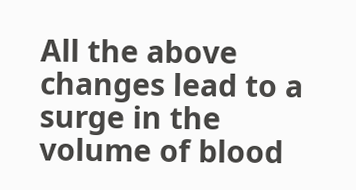All the above changes lead to a surge in the volume of blood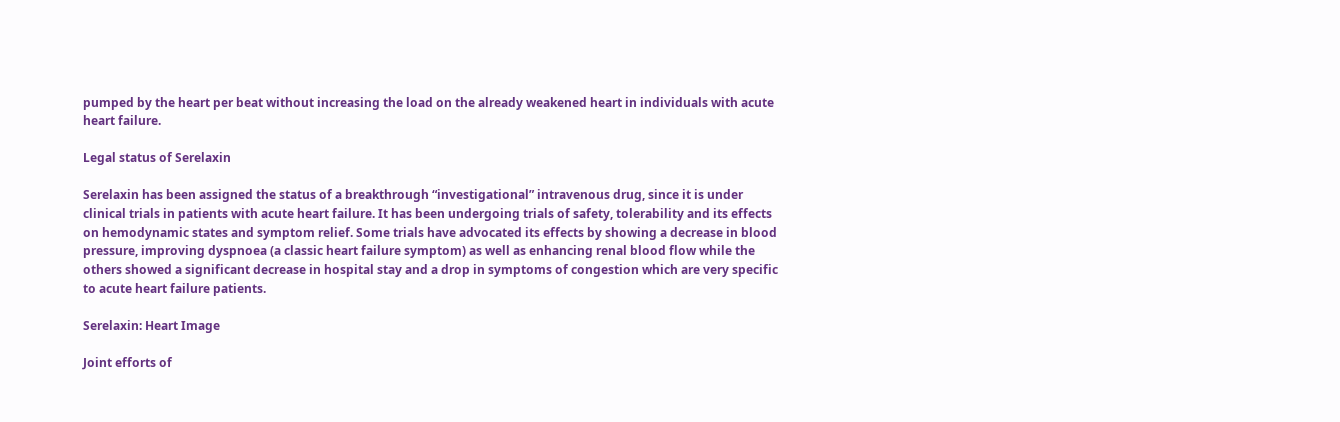pumped by the heart per beat without increasing the load on the already weakened heart in individuals with acute heart failure.

Legal status of Serelaxin

Serelaxin has been assigned the status of a breakthrough “investigational” intravenous drug, since it is under clinical trials in patients with acute heart failure. It has been undergoing trials of safety, tolerability and its effects on hemodynamic states and symptom relief. Some trials have advocated its effects by showing a decrease in blood pressure, improving dyspnoea (a classic heart failure symptom) as well as enhancing renal blood flow while the others showed a significant decrease in hospital stay and a drop in symptoms of congestion which are very specific to acute heart failure patients.

Serelaxin: Heart Image

Joint efforts of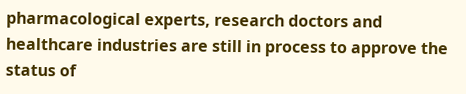pharmacological experts, research doctors and healthcare industries are still in process to approve the status of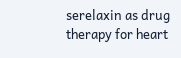serelaxin as drug therapy for heart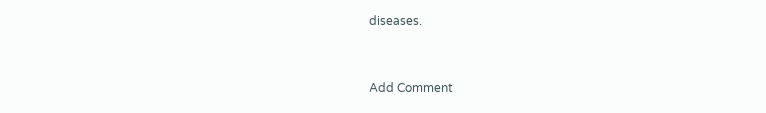diseases.



Add Comment